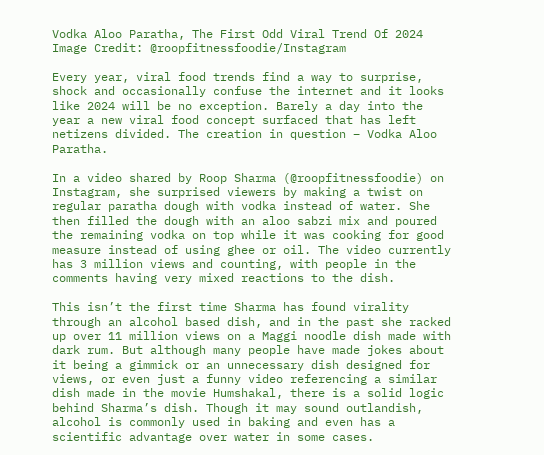Vodka Aloo Paratha, The First Odd Viral Trend Of 2024
Image Credit: @roopfitnessfoodie/Instagram

Every year, viral food trends find a way to surprise, shock and occasionally confuse the internet and it looks like 2024 will be no exception. Barely a day into the year a new viral food concept surfaced that has left netizens divided. The creation in question – Vodka Aloo Paratha.

In a video shared by Roop Sharma (@roopfitnessfoodie) on Instagram, she surprised viewers by making a twist on regular paratha dough with vodka instead of water. She then filled the dough with an aloo sabzi mix and poured the remaining vodka on top while it was cooking for good measure instead of using ghee or oil. The video currently has 3 million views and counting, with people in the comments having very mixed reactions to the dish.

This isn’t the first time Sharma has found virality through an alcohol based dish, and in the past she racked up over 11 million views on a Maggi noodle dish made with dark rum. But although many people have made jokes about it being a gimmick or an unnecessary dish designed for views, or even just a funny video referencing a similar dish made in the movie Humshakal, there is a solid logic behind Sharma’s dish. Though it may sound outlandish, alcohol is commonly used in baking and even has a scientific advantage over water in some cases.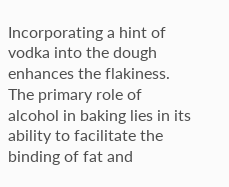Incorporating a hint of vodka into the dough enhances the flakiness. The primary role of alcohol in baking lies in its ability to facilitate the binding of fat and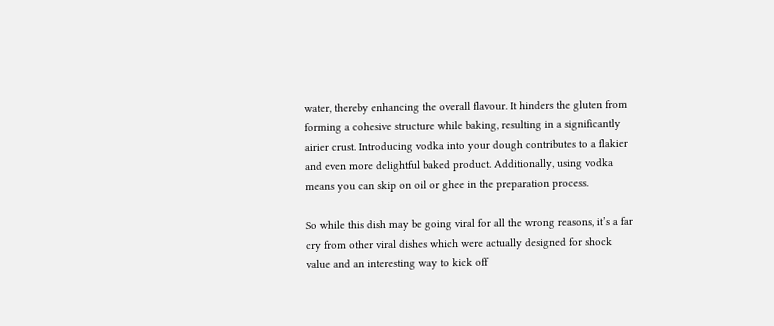water, thereby enhancing the overall flavour. It hinders the gluten from forming a cohesive structure while baking, resulting in a significantly airier crust. Introducing vodka into your dough contributes to a flakier and even more delightful baked product. Additionally, using vodka means you can skip on oil or ghee in the preparation process.

So while this dish may be going viral for all the wrong reasons, it’s a far cry from other viral dishes which were actually designed for shock value and an interesting way to kick off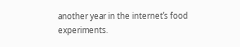another year in the internet’s food experiments.